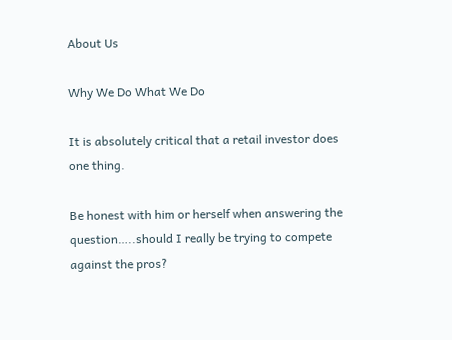About Us

Why We Do What We Do

It is absolutely critical that a retail investor does one thing.

Be honest with him or herself when answering the question…..should I really be trying to compete against the pros?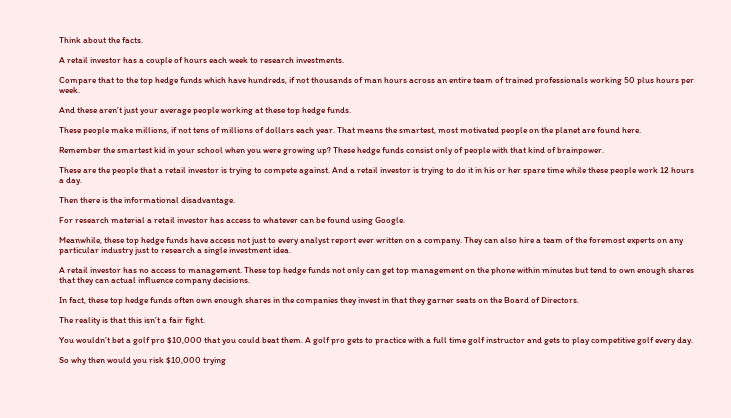Think about the facts.

A retail investor has a couple of hours each week to research investments.

Compare that to the top hedge funds which have hundreds, if not thousands of man hours across an entire team of trained professionals working 50 plus hours per week.

And these aren’t just your average people working at these top hedge funds.

These people make millions, if not tens of millions of dollars each year. That means the smartest, most motivated people on the planet are found here.

Remember the smartest kid in your school when you were growing up? These hedge funds consist only of people with that kind of brainpower.

These are the people that a retail investor is trying to compete against. And a retail investor is trying to do it in his or her spare time while these people work 12 hours a day.

Then there is the informational disadvantage.

For research material a retail investor has access to whatever can be found using Google.

Meanwhile, these top hedge funds have access not just to every analyst report ever written on a company. They can also hire a team of the foremost experts on any particular industry just to research a single investment idea.

A retail investor has no access to management. These top hedge funds not only can get top management on the phone within minutes but tend to own enough shares that they can actual influence company decisions.

In fact, these top hedge funds often own enough shares in the companies they invest in that they garner seats on the Board of Directors.

The reality is that this isn’t a fair fight.

You wouldn’t bet a golf pro $10,000 that you could beat them. A golf pro gets to practice with a full time golf instructor and gets to play competitive golf every day.

So why then would you risk $10,000 trying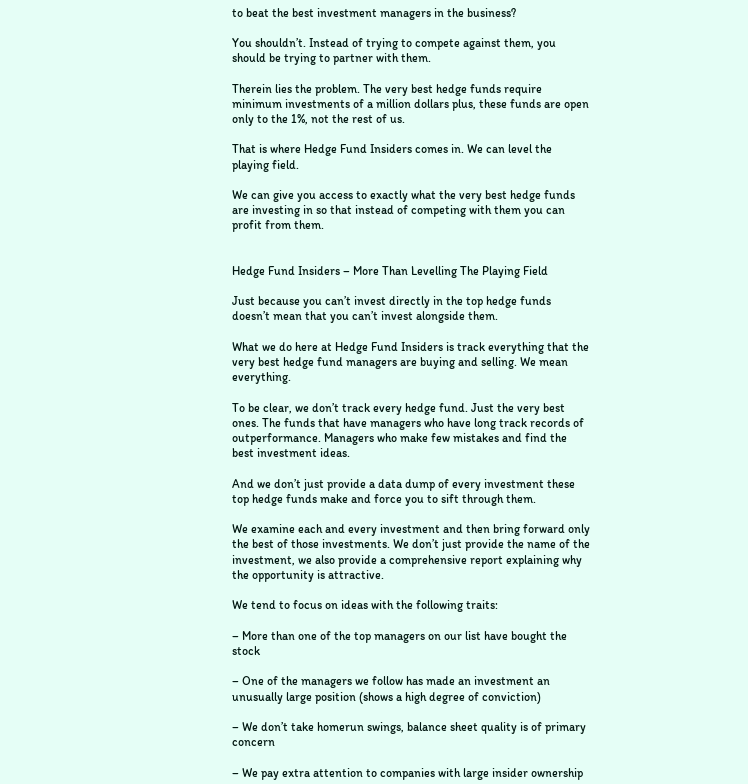to beat the best investment managers in the business?

You shouldn’t. Instead of trying to compete against them, you should be trying to partner with them.

Therein lies the problem. The very best hedge funds require minimum investments of a million dollars plus, these funds are open only to the 1%, not the rest of us.

That is where Hedge Fund Insiders comes in. We can level the playing field.

We can give you access to exactly what the very best hedge funds are investing in so that instead of competing with them you can profit from them.


Hedge Fund Insiders – More Than Levelling The Playing Field

Just because you can’t invest directly in the top hedge funds doesn’t mean that you can’t invest alongside them.

What we do here at Hedge Fund Insiders is track everything that the very best hedge fund managers are buying and selling. We mean everything.

To be clear, we don’t track every hedge fund. Just the very best ones. The funds that have managers who have long track records of outperformance. Managers who make few mistakes and find the best investment ideas.

And we don’t just provide a data dump of every investment these top hedge funds make and force you to sift through them.

We examine each and every investment and then bring forward only the best of those investments. We don’t just provide the name of the investment, we also provide a comprehensive report explaining why the opportunity is attractive.

We tend to focus on ideas with the following traits:

– More than one of the top managers on our list have bought the stock

– One of the managers we follow has made an investment an unusually large position (shows a high degree of conviction)

– We don’t take homerun swings, balance sheet quality is of primary concern

– We pay extra attention to companies with large insider ownership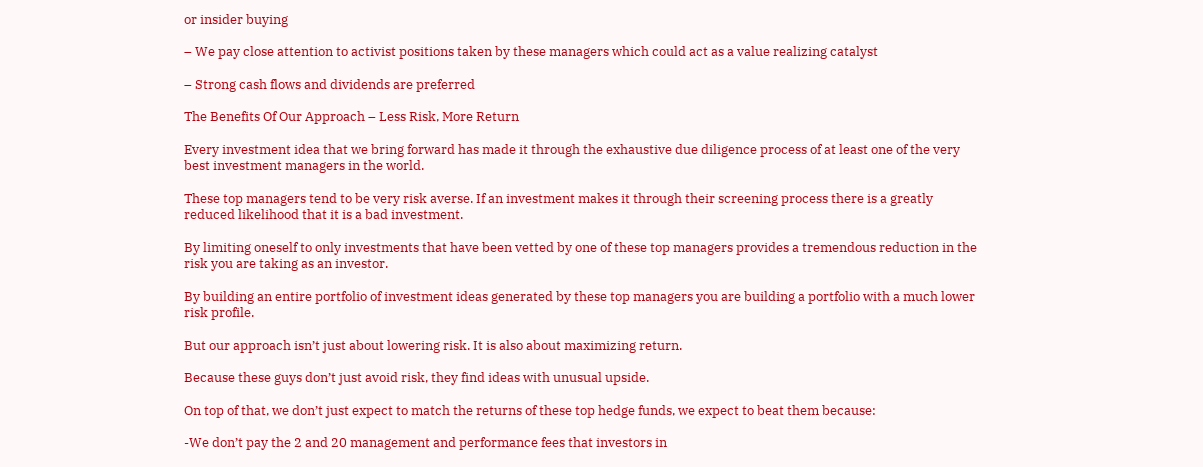or insider buying

– We pay close attention to activist positions taken by these managers which could act as a value realizing catalyst

– Strong cash flows and dividends are preferred

The Benefits Of Our Approach – Less Risk, More Return

Every investment idea that we bring forward has made it through the exhaustive due diligence process of at least one of the very best investment managers in the world.

These top managers tend to be very risk averse. If an investment makes it through their screening process there is a greatly reduced likelihood that it is a bad investment.

By limiting oneself to only investments that have been vetted by one of these top managers provides a tremendous reduction in the risk you are taking as an investor.

By building an entire portfolio of investment ideas generated by these top managers you are building a portfolio with a much lower risk profile.

But our approach isn’t just about lowering risk. It is also about maximizing return.

Because these guys don’t just avoid risk, they find ideas with unusual upside.

On top of that, we don’t just expect to match the returns of these top hedge funds, we expect to beat them because:

-We don’t pay the 2 and 20 management and performance fees that investors in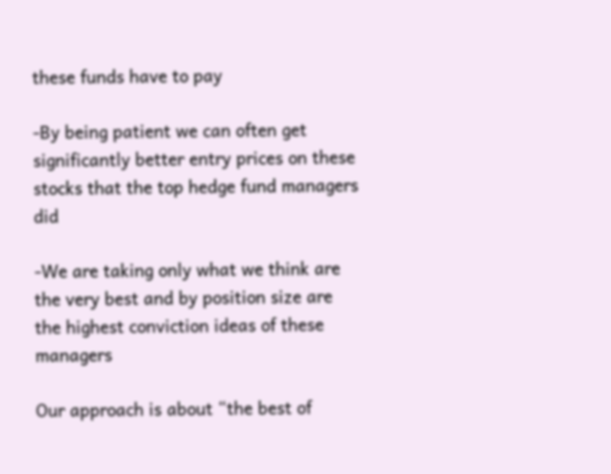these funds have to pay

-By being patient we can often get significantly better entry prices on these stocks that the top hedge fund managers did

-We are taking only what we think are the very best and by position size are the highest conviction ideas of these managers

Our approach is about “the best of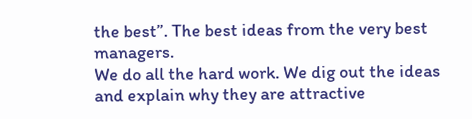the best”. The best ideas from the very best managers.
We do all the hard work. We dig out the ideas and explain why they are attractive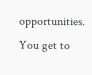opportunities.
You get to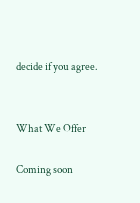decide if you agree.


What We Offer

Coming soon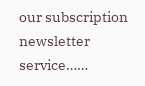our subscription newsletter service……